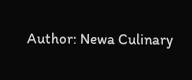Author: Newa Culinary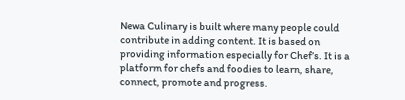Newa Culinary is built where many people could contribute in adding content. It is based on providing information especially for Chef’s. It is a platform for chefs and foodies to learn, share, connect, promote and progress.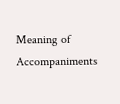Meaning of Accompaniments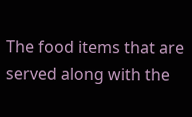The food items that are served along with the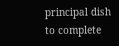principal dish to complete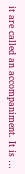it are called an accompaniment. It is …